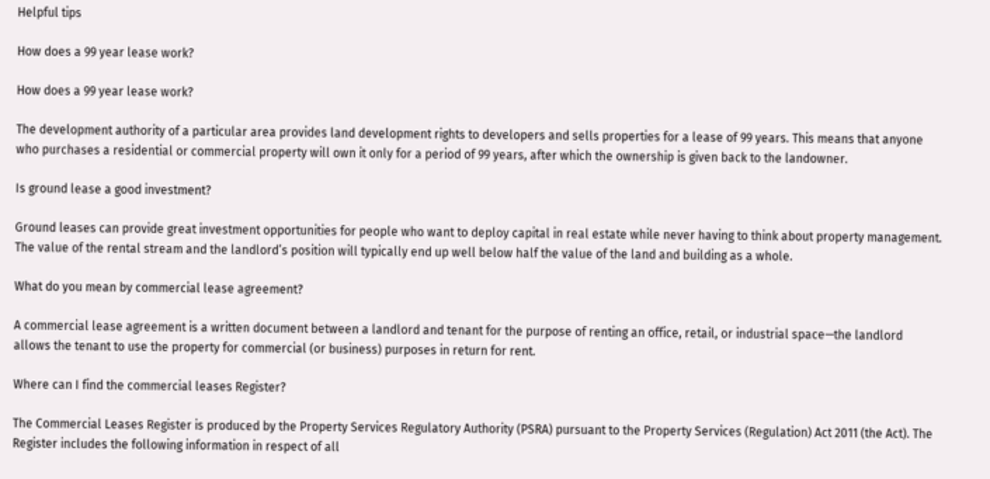Helpful tips

How does a 99 year lease work?

How does a 99 year lease work?

The development authority of a particular area provides land development rights to developers and sells properties for a lease of 99 years. This means that anyone who purchases a residential or commercial property will own it only for a period of 99 years, after which the ownership is given back to the landowner.

Is ground lease a good investment?

Ground leases can provide great investment opportunities for people who want to deploy capital in real estate while never having to think about property management. The value of the rental stream and the landlord’s position will typically end up well below half the value of the land and building as a whole.

What do you mean by commercial lease agreement?

A commercial lease agreement is a written document between a landlord and tenant for the purpose of renting an office, retail, or industrial space—the landlord allows the tenant to use the property for commercial (or business) purposes in return for rent.

Where can I find the commercial leases Register?

The Commercial Leases Register is produced by the Property Services Regulatory Authority (PSRA) pursuant to the Property Services (Regulation) Act 2011 (the Act). The Register includes the following information in respect of all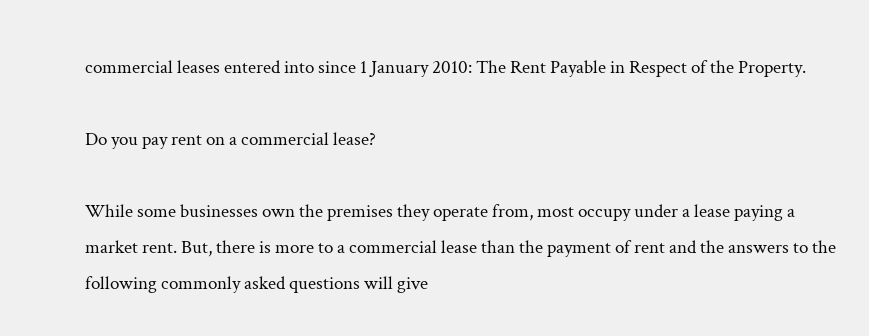commercial leases entered into since 1 January 2010: The Rent Payable in Respect of the Property.

Do you pay rent on a commercial lease?

While some businesses own the premises they operate from, most occupy under a lease paying a market rent. But, there is more to a commercial lease than the payment of rent and the answers to the following commonly asked questions will give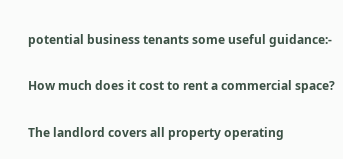potential business tenants some useful guidance:-

How much does it cost to rent a commercial space?

The landlord covers all property operating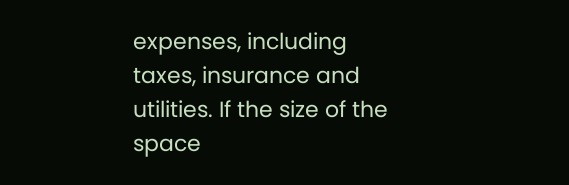expenses, including taxes, insurance and utilities. If the size of the space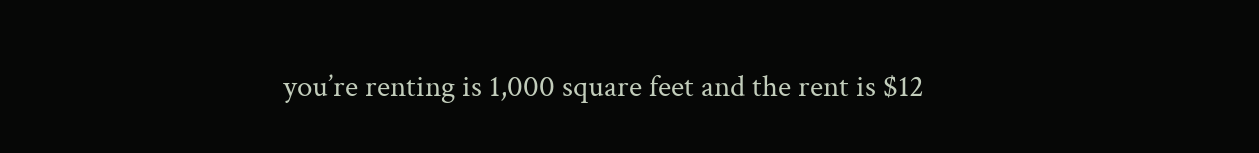you’re renting is 1,000 square feet and the rent is $12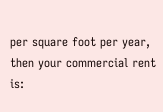per square foot per year, then your commercial rent is: